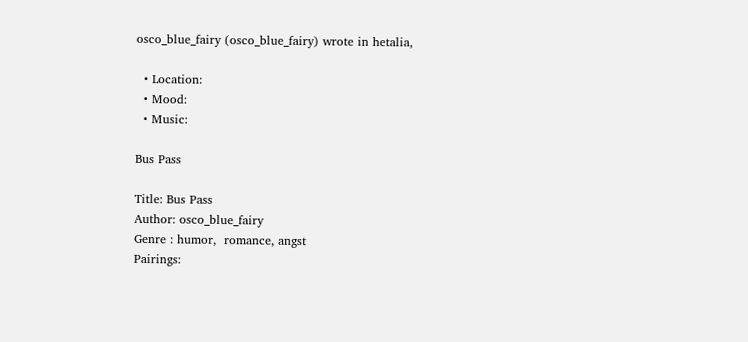osco_blue_fairy (osco_blue_fairy) wrote in hetalia,

  • Location:
  • Mood:
  • Music:

Bus Pass

Title: Bus Pass
Author: osco_blue_fairy
Genre : humor,  romance, angst
Pairings: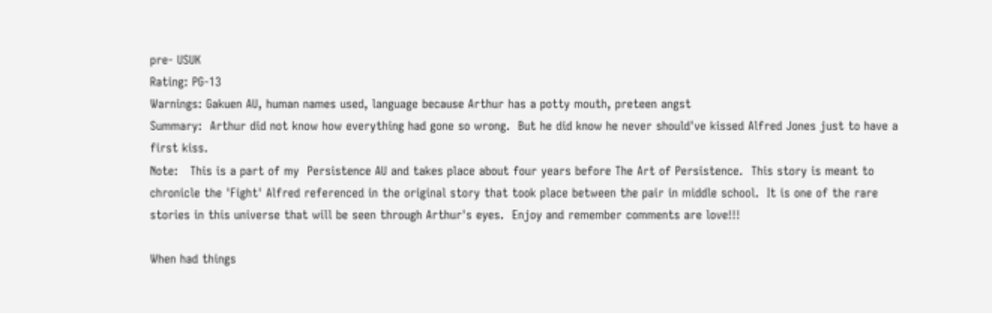pre- USUK
Rating: PG-13
Warnings: Gakuen AU, human names used, language because Arthur has a potty mouth, preteen angst
Summary:  Arthur did not know how everything had gone so wrong.  But he did know he never should've kissed Alfred Jones just to have a first kiss.
Note:   This is a part of my  Persistence AU and takes place about four years before The Art of Persistence.  This story is meant to chronicle the 'Fight' Alfred referenced in the original story that took place between the pair in middle school.  It is one of the rare stories in this universe that will be seen through Arthur's eyes.  Enjoy and remember comments are love!!!

When had things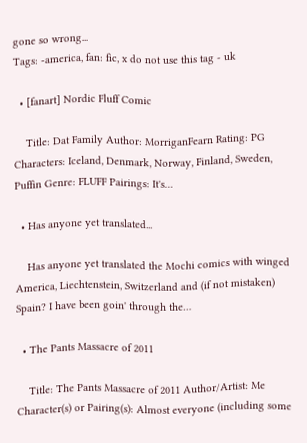gone so wrong...
Tags: -america, fan: fic, x do not use this tag - uk

  • [fanart] Nordic Fluff Comic

    Title: Dat Family Author: MorriganFearn Rating: PG Characters: Iceland, Denmark, Norway, Finland, Sweden, Puffin Genre: FLUFF Pairings: It's…

  • Has anyone yet translated...

    Has anyone yet translated the Mochi comics with winged America, Liechtenstein, Switzerland and (if not mistaken) Spain? I have been goin' through the…

  • The Pants Massacre of 2011

    Title: The Pants Massacre of 2011 Author/Artist: Me Character(s) or Pairing(s): Almost everyone (including some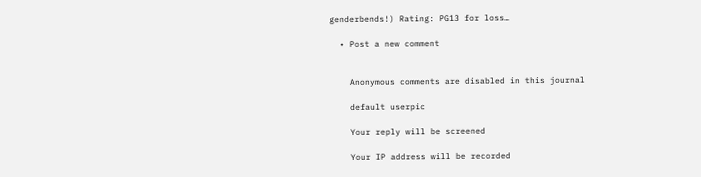genderbends!) Rating: PG13 for loss…

  • Post a new comment


    Anonymous comments are disabled in this journal

    default userpic

    Your reply will be screened

    Your IP address will be recorded